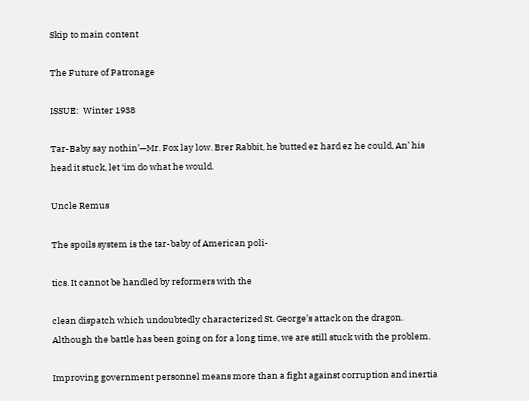Skip to main content

The Future of Patronage

ISSUE:  Winter 1938

Tar-Baby say nothin’—Mr. Fox lay low. Brer Rabbit, he butted ez hard ez he could, An’ his head it stuck, let ‘im do what he would.

Uncle Remus

The spoils system is the tar-baby of American poli-

tics. It cannot be handled by reformers with the

clean dispatch which undoubtedly characterized St. George’s attack on the dragon. Although the battle has been going on for a long time, we are still stuck with the problem.

Improving government personnel means more than a fight against corruption and inertia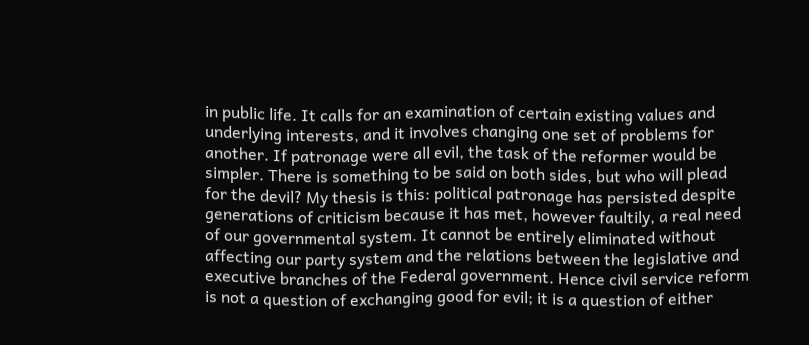in public life. It calls for an examination of certain existing values and underlying interests, and it involves changing one set of problems for another. If patronage were all evil, the task of the reformer would be simpler. There is something to be said on both sides, but who will plead for the devil? My thesis is this: political patronage has persisted despite generations of criticism because it has met, however faultily, a real need of our governmental system. It cannot be entirely eliminated without affecting our party system and the relations between the legislative and executive branches of the Federal government. Hence civil service reform is not a question of exchanging good for evil; it is a question of either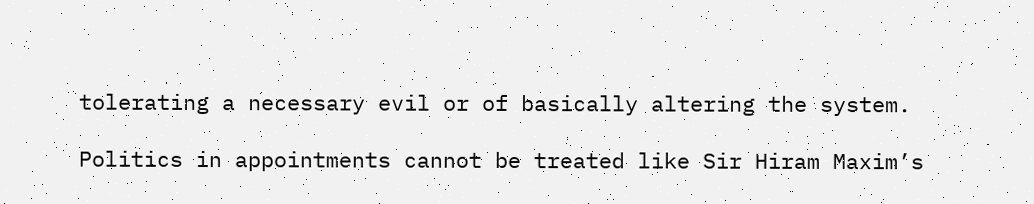tolerating a necessary evil or of basically altering the system.

Politics in appointments cannot be treated like Sir Hiram Maxim’s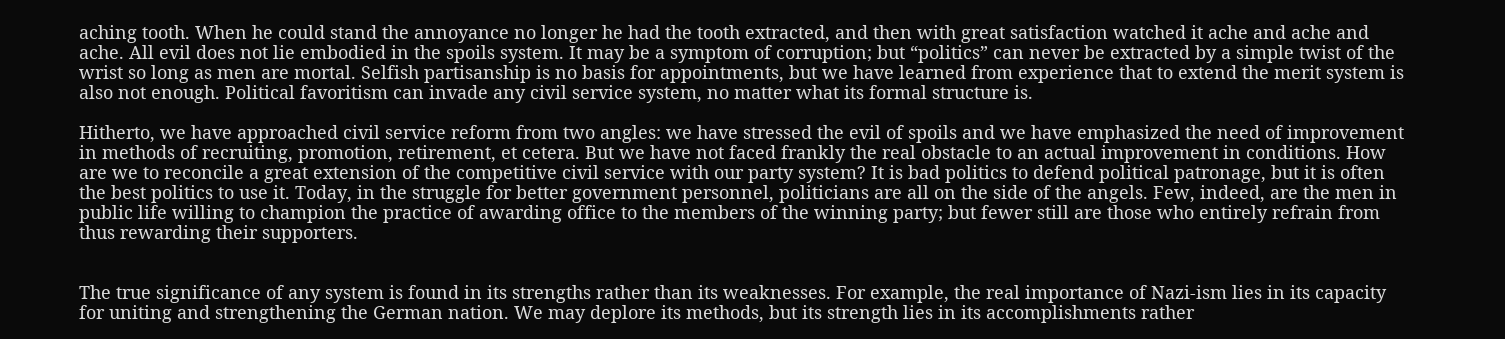aching tooth. When he could stand the annoyance no longer he had the tooth extracted, and then with great satisfaction watched it ache and ache and ache. All evil does not lie embodied in the spoils system. It may be a symptom of corruption; but “politics” can never be extracted by a simple twist of the wrist so long as men are mortal. Selfish partisanship is no basis for appointments, but we have learned from experience that to extend the merit system is also not enough. Political favoritism can invade any civil service system, no matter what its formal structure is.

Hitherto, we have approached civil service reform from two angles: we have stressed the evil of spoils and we have emphasized the need of improvement in methods of recruiting, promotion, retirement, et cetera. But we have not faced frankly the real obstacle to an actual improvement in conditions. How are we to reconcile a great extension of the competitive civil service with our party system? It is bad politics to defend political patronage, but it is often the best politics to use it. Today, in the struggle for better government personnel, politicians are all on the side of the angels. Few, indeed, are the men in public life willing to champion the practice of awarding office to the members of the winning party; but fewer still are those who entirely refrain from thus rewarding their supporters.


The true significance of any system is found in its strengths rather than its weaknesses. For example, the real importance of Nazi-ism lies in its capacity for uniting and strengthening the German nation. We may deplore its methods, but its strength lies in its accomplishments rather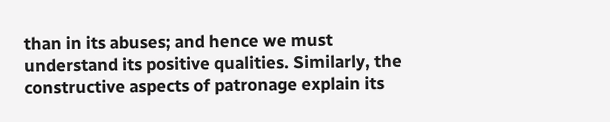than in its abuses; and hence we must understand its positive qualities. Similarly, the constructive aspects of patronage explain its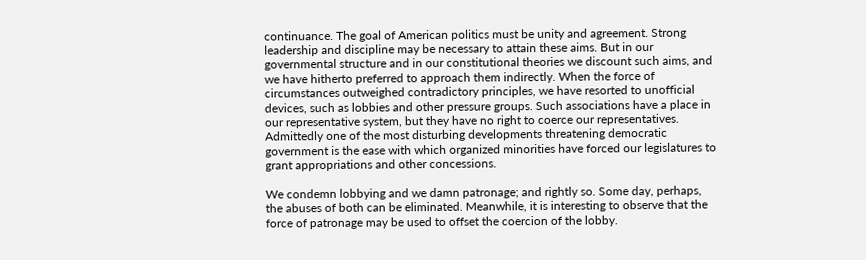continuance. The goal of American politics must be unity and agreement. Strong leadership and discipline may be necessary to attain these aims. But in our governmental structure and in our constitutional theories we discount such aims, and we have hitherto preferred to approach them indirectly. When the force of circumstances outweighed contradictory principles, we have resorted to unofficial devices, such as lobbies and other pressure groups. Such associations have a place in our representative system, but they have no right to coerce our representatives. Admittedly one of the most disturbing developments threatening democratic government is the ease with which organized minorities have forced our legislatures to grant appropriations and other concessions.

We condemn lobbying and we damn patronage; and rightly so. Some day, perhaps, the abuses of both can be eliminated. Meanwhile, it is interesting to observe that the force of patronage may be used to offset the coercion of the lobby.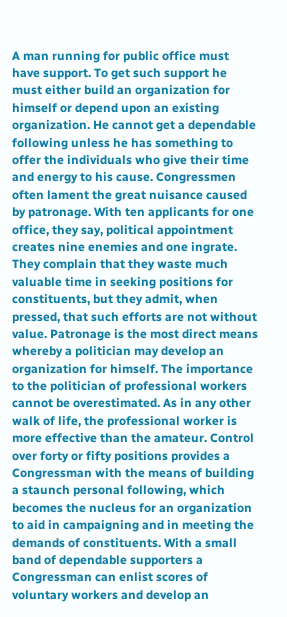A man running for public office must have support. To get such support he must either build an organization for himself or depend upon an existing organization. He cannot get a dependable following unless he has something to offer the individuals who give their time and energy to his cause. Congressmen often lament the great nuisance caused by patronage. With ten applicants for one office, they say, political appointment creates nine enemies and one ingrate. They complain that they waste much valuable time in seeking positions for constituents, but they admit, when pressed, that such efforts are not without value. Patronage is the most direct means whereby a politician may develop an organization for himself. The importance to the politician of professional workers cannot be overestimated. As in any other walk of life, the professional worker is more effective than the amateur. Control over forty or fifty positions provides a Congressman with the means of building a staunch personal following, which becomes the nucleus for an organization to aid in campaigning and in meeting the demands of constituents. With a small band of dependable supporters a Congressman can enlist scores of voluntary workers and develop an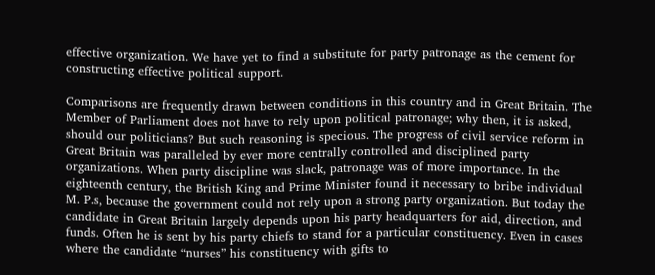effective organization. We have yet to find a substitute for party patronage as the cement for constructing effective political support.

Comparisons are frequently drawn between conditions in this country and in Great Britain. The Member of Parliament does not have to rely upon political patronage; why then, it is asked, should our politicians? But such reasoning is specious. The progress of civil service reform in Great Britain was paralleled by ever more centrally controlled and disciplined party organizations. When party discipline was slack, patronage was of more importance. In the eighteenth century, the British King and Prime Minister found it necessary to bribe individual M. P.s, because the government could not rely upon a strong party organization. But today the candidate in Great Britain largely depends upon his party headquarters for aid, direction, and funds. Often he is sent by his party chiefs to stand for a particular constituency. Even in cases where the candidate “nurses” his constituency with gifts to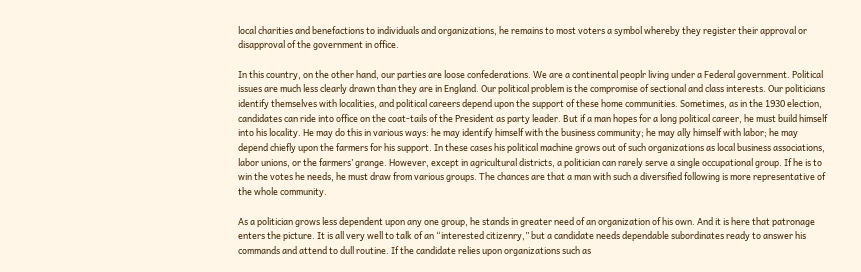local charities and benefactions to individuals and organizations, he remains to most voters a symbol whereby they register their approval or disapproval of the government in office.

In this country, on the other hand, our parties are loose confederations. We are a continental peoplr living under a Federal government. Political issues are much less clearly drawn than they are in England. Our political problem is the compromise of sectional and class interests. Our politicians identify themselves with localities, and political careers depend upon the support of these home communities. Sometimes, as in the 1930 election, candidates can ride into office on the coat-tails of the President as party leader. But if a man hopes for a long political career, he must build himself into his locality. He may do this in various ways: he may identify himself with the business community; he may ally himself with labor; he may depend chiefly upon the farmers for his support. In these cases his political machine grows out of such organizations as local business associations, labor unions, or the farmers’ grange. However, except in agricultural districts, a politician can rarely serve a single occupational group. If he is to win the votes he needs, he must draw from various groups. The chances are that a man with such a diversified following is more representative of the whole community.

As a politician grows less dependent upon any one group, he stands in greater need of an organization of his own. And it is here that patronage enters the picture. It is all very well to talk of an “interested citizenry,” but a candidate needs dependable subordinates ready to answer his commands and attend to dull routine. If the candidate relies upon organizations such as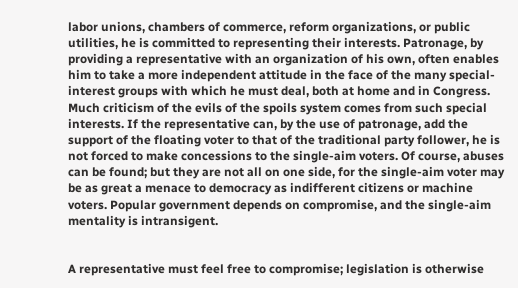labor unions, chambers of commerce, reform organizations, or public utilities, he is committed to representing their interests. Patronage, by providing a representative with an organization of his own, often enables him to take a more independent attitude in the face of the many special-interest groups with which he must deal, both at home and in Congress. Much criticism of the evils of the spoils system comes from such special interests. If the representative can, by the use of patronage, add the support of the floating voter to that of the traditional party follower, he is not forced to make concessions to the single-aim voters. Of course, abuses can be found; but they are not all on one side, for the single-aim voter may be as great a menace to democracy as indifferent citizens or machine voters. Popular government depends on compromise, and the single-aim mentality is intransigent.


A representative must feel free to compromise; legislation is otherwise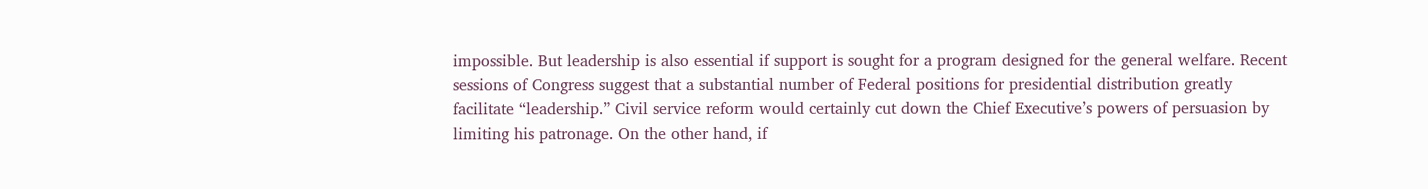impossible. But leadership is also essential if support is sought for a program designed for the general welfare. Recent sessions of Congress suggest that a substantial number of Federal positions for presidential distribution greatly facilitate “leadership.” Civil service reform would certainly cut down the Chief Executive’s powers of persuasion by limiting his patronage. On the other hand, if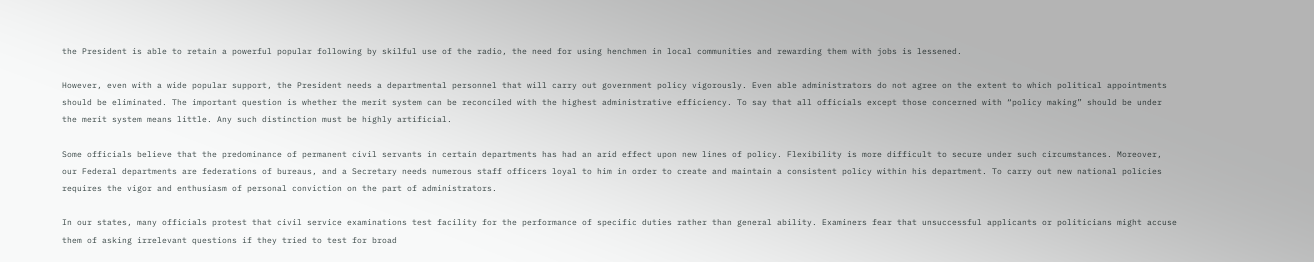the President is able to retain a powerful popular following by skilful use of the radio, the need for using henchmen in local communities and rewarding them with jobs is lessened.

However, even with a wide popular support, the President needs a departmental personnel that will carry out government policy vigorously. Even able administrators do not agree on the extent to which political appointments should be eliminated. The important question is whether the merit system can be reconciled with the highest administrative efficiency. To say that all officials except those concerned with “policy making” should be under the merit system means little. Any such distinction must be highly artificial.

Some officials believe that the predominance of permanent civil servants in certain departments has had an arid effect upon new lines of policy. Flexibility is more difficult to secure under such circumstances. Moreover, our Federal departments are federations of bureaus, and a Secretary needs numerous staff officers loyal to him in order to create and maintain a consistent policy within his department. To carry out new national policies requires the vigor and enthusiasm of personal conviction on the part of administrators.

In our states, many officials protest that civil service examinations test facility for the performance of specific duties rather than general ability. Examiners fear that unsuccessful applicants or politicians might accuse them of asking irrelevant questions if they tried to test for broad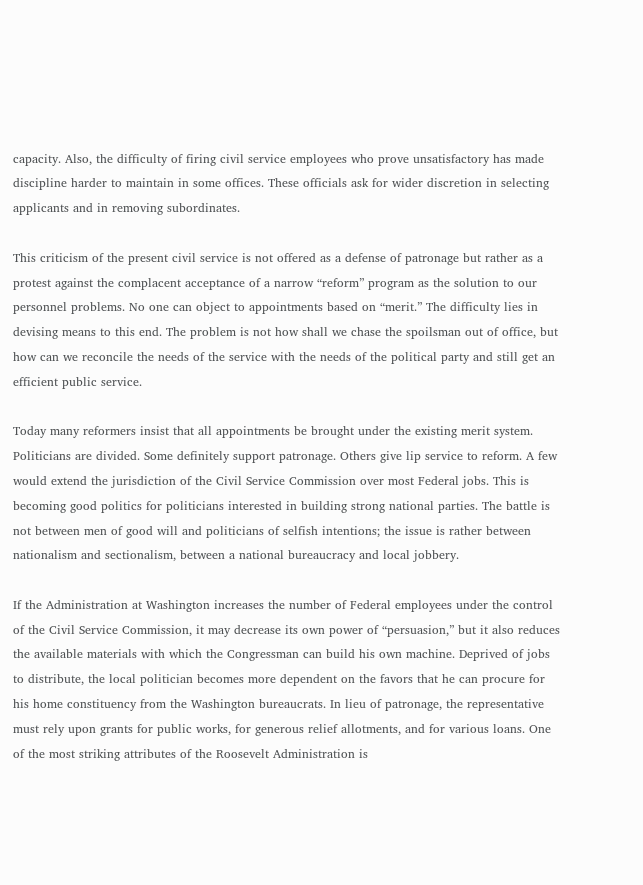capacity. Also, the difficulty of firing civil service employees who prove unsatisfactory has made discipline harder to maintain in some offices. These officials ask for wider discretion in selecting applicants and in removing subordinates.

This criticism of the present civil service is not offered as a defense of patronage but rather as a protest against the complacent acceptance of a narrow “reform” program as the solution to our personnel problems. No one can object to appointments based on “merit.” The difficulty lies in devising means to this end. The problem is not how shall we chase the spoilsman out of office, but how can we reconcile the needs of the service with the needs of the political party and still get an efficient public service.

Today many reformers insist that all appointments be brought under the existing merit system. Politicians are divided. Some definitely support patronage. Others give lip service to reform. A few would extend the jurisdiction of the Civil Service Commission over most Federal jobs. This is becoming good politics for politicians interested in building strong national parties. The battle is not between men of good will and politicians of selfish intentions; the issue is rather between nationalism and sectionalism, between a national bureaucracy and local jobbery.

If the Administration at Washington increases the number of Federal employees under the control of the Civil Service Commission, it may decrease its own power of “persuasion,” but it also reduces the available materials with which the Congressman can build his own machine. Deprived of jobs to distribute, the local politician becomes more dependent on the favors that he can procure for his home constituency from the Washington bureaucrats. In lieu of patronage, the representative must rely upon grants for public works, for generous relief allotments, and for various loans. One of the most striking attributes of the Roosevelt Administration is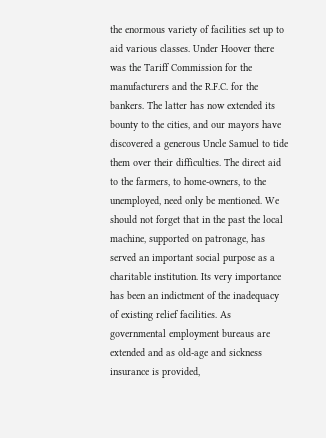the enormous variety of facilities set up to aid various classes. Under Hoover there was the Tariff Commission for the manufacturers and the R.F.C. for the bankers. The latter has now extended its bounty to the cities, and our mayors have discovered a generous Uncle Samuel to tide them over their difficulties. The direct aid to the farmers, to home-owners, to the unemployed, need only be mentioned. We should not forget that in the past the local machine, supported on patronage, has served an important social purpose as a charitable institution. Its very importance has been an indictment of the inadequacy of existing relief facilities. As governmental employment bureaus are extended and as old-age and sickness insurance is provided,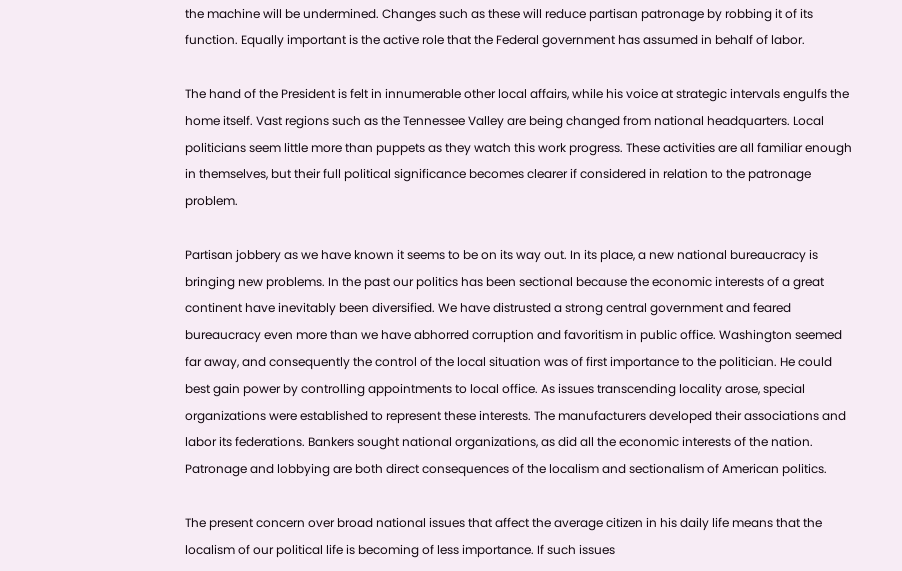the machine will be undermined. Changes such as these will reduce partisan patronage by robbing it of its function. Equally important is the active role that the Federal government has assumed in behalf of labor.

The hand of the President is felt in innumerable other local affairs, while his voice at strategic intervals engulfs the home itself. Vast regions such as the Tennessee Valley are being changed from national headquarters. Local politicians seem little more than puppets as they watch this work progress. These activities are all familiar enough in themselves, but their full political significance becomes clearer if considered in relation to the patronage problem.

Partisan jobbery as we have known it seems to be on its way out. In its place, a new national bureaucracy is bringing new problems. In the past our politics has been sectional because the economic interests of a great continent have inevitably been diversified. We have distrusted a strong central government and feared bureaucracy even more than we have abhorred corruption and favoritism in public office. Washington seemed far away, and consequently the control of the local situation was of first importance to the politician. He could best gain power by controlling appointments to local office. As issues transcending locality arose, special organizations were established to represent these interests. The manufacturers developed their associations and labor its federations. Bankers sought national organizations, as did all the economic interests of the nation. Patronage and lobbying are both direct consequences of the localism and sectionalism of American politics.

The present concern over broad national issues that affect the average citizen in his daily life means that the localism of our political life is becoming of less importance. If such issues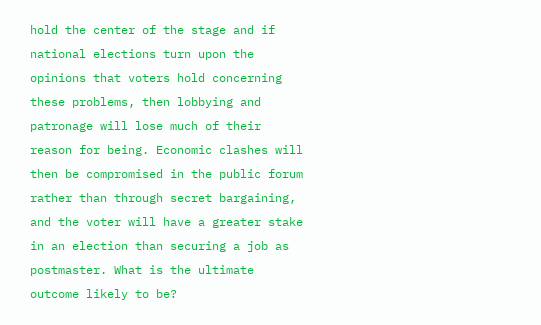hold the center of the stage and if national elections turn upon the opinions that voters hold concerning these problems, then lobbying and patronage will lose much of their reason for being. Economic clashes will then be compromised in the public forum rather than through secret bargaining, and the voter will have a greater stake in an election than securing a job as postmaster. What is the ultimate outcome likely to be?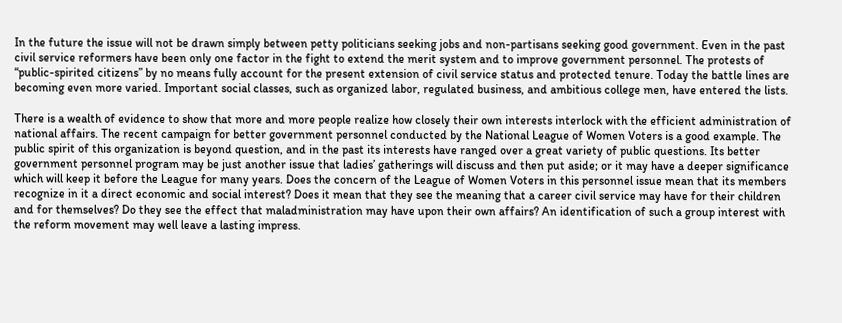In the future the issue will not be drawn simply between petty politicians seeking jobs and non-partisans seeking good government. Even in the past civil service reformers have been only one factor in the fight to extend the merit system and to improve government personnel. The protests of “public-spirited citizens” by no means fully account for the present extension of civil service status and protected tenure. Today the battle lines are becoming even more varied. Important social classes, such as organized labor, regulated business, and ambitious college men, have entered the lists.

There is a wealth of evidence to show that more and more people realize how closely their own interests interlock with the efficient administration of national affairs. The recent campaign for better government personnel conducted by the National League of Women Voters is a good example. The public spirit of this organization is beyond question, and in the past its interests have ranged over a great variety of public questions. Its better government personnel program may be just another issue that ladies’ gatherings will discuss and then put aside; or it may have a deeper significance which will keep it before the League for many years. Does the concern of the League of Women Voters in this personnel issue mean that its members recognize in it a direct economic and social interest? Does it mean that they see the meaning that a career civil service may have for their children and for themselves? Do they see the effect that maladministration may have upon their own affairs? An identification of such a group interest with the reform movement may well leave a lasting impress.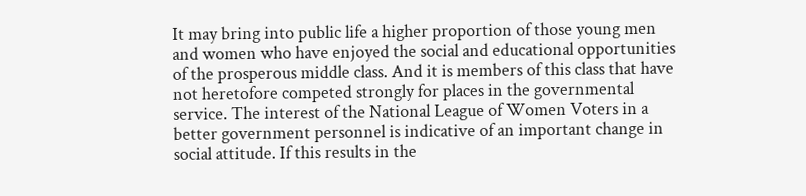It may bring into public life a higher proportion of those young men and women who have enjoyed the social and educational opportunities of the prosperous middle class. And it is members of this class that have not heretofore competed strongly for places in the governmental service. The interest of the National League of Women Voters in a better government personnel is indicative of an important change in social attitude. If this results in the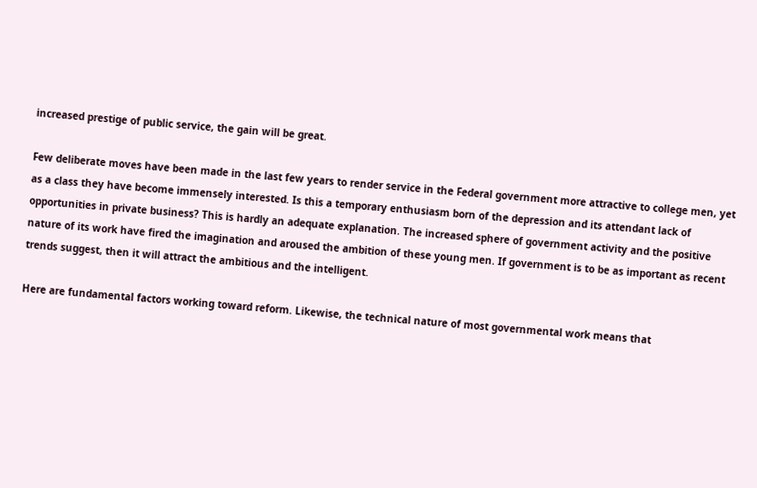increased prestige of public service, the gain will be great.

Few deliberate moves have been made in the last few years to render service in the Federal government more attractive to college men, yet as a class they have become immensely interested. Is this a temporary enthusiasm born of the depression and its attendant lack of opportunities in private business? This is hardly an adequate explanation. The increased sphere of government activity and the positive nature of its work have fired the imagination and aroused the ambition of these young men. If government is to be as important as recent trends suggest, then it will attract the ambitious and the intelligent.

Here are fundamental factors working toward reform. Likewise, the technical nature of most governmental work means that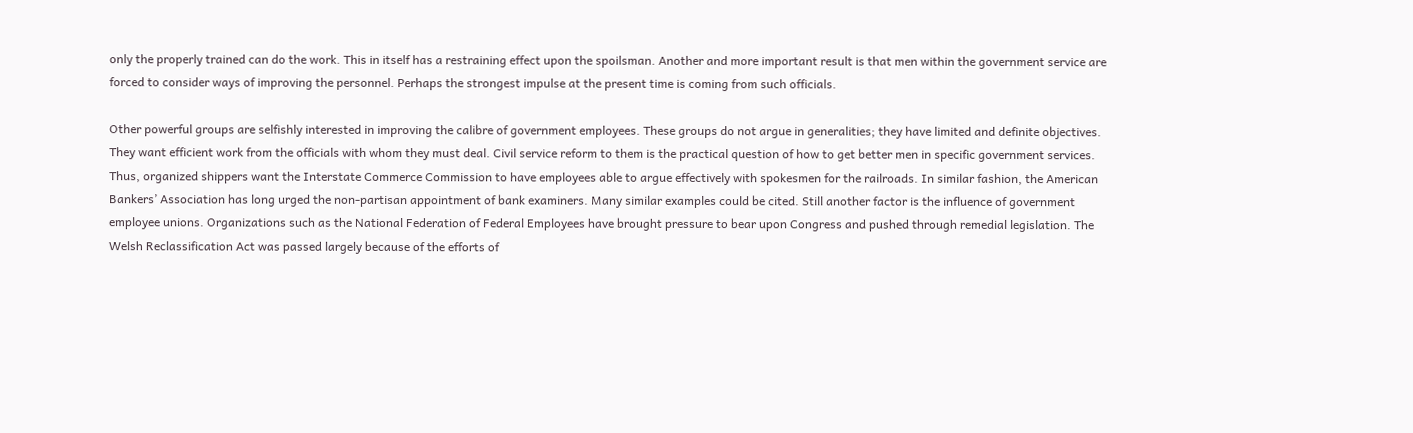only the properly trained can do the work. This in itself has a restraining effect upon the spoilsman. Another and more important result is that men within the government service are forced to consider ways of improving the personnel. Perhaps the strongest impulse at the present time is coming from such officials.

Other powerful groups are selfishly interested in improving the calibre of government employees. These groups do not argue in generalities; they have limited and definite objectives. They want efficient work from the officials with whom they must deal. Civil service reform to them is the practical question of how to get better men in specific government services. Thus, organized shippers want the Interstate Commerce Commission to have employees able to argue effectively with spokesmen for the railroads. In similar fashion, the American Bankers’ Association has long urged the non-partisan appointment of bank examiners. Many similar examples could be cited. Still another factor is the influence of government employee unions. Organizations such as the National Federation of Federal Employees have brought pressure to bear upon Congress and pushed through remedial legislation. The Welsh Reclassification Act was passed largely because of the efforts of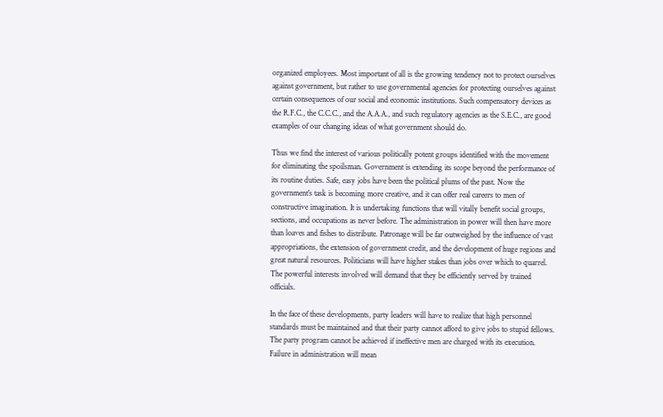organized employees. Most important of all is the growing tendency not to protect ourselves against government, but rather to use governmental agencies for protecting ourselves against certain consequences of our social and economic institutions. Such compensatory devices as the R.F.C., the C.C.C., and the A.A.A., and such regulatory agencies as the S.E.C., are good examples of our changing ideas of what government should do.

Thus we find the interest of various politically potent groups identified with the movement for eliminating the spoilsman. Government is extending its scope beyond the performance of its routine duties. Safe, easy jobs have been the political plums of the past. Now the government’s task is becoming more creative, and it can offer real careers to men of constructive imagination. It is undertaking functions that will vitally benefit social groups, sections, and occupations as never before. The administration in power will then have more than loaves and fishes to distribute. Patronage will be far outweighed by the influence of vast appropriations, the extension of government credit, and the development of huge regions and great natural resources. Politicians will have higher stakes than jobs over which to quarrel. The powerful interests involved will demand that they be efficiently served by trained officials.

In the face of these developments, party leaders will have to realize that high personnel standards must be maintained and that their party cannot afford to give jobs to stupid fellows. The party program cannot be achieved if ineffective men are charged with its execution. Failure in administration will mean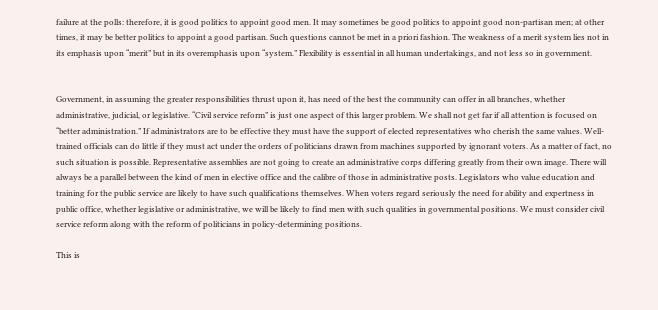failure at the polls: therefore, it is good politics to appoint good men. It may sometimes be good politics to appoint good non-partisan men; at other times, it may be better politics to appoint a good partisan. Such questions cannot be met in a priori fashion. The weakness of a merit system lies not in its emphasis upon “merit” but in its overemphasis upon “system.” Flexibility is essential in all human undertakings, and not less so in government.


Government, in assuming the greater responsibilities thrust upon it, has need of the best the community can offer in all branches, whether administrative, judicial, or legislative. “Civil service reform” is just one aspect of this larger problem. We shall not get far if all attention is focused on “better administration.” If administrators are to be effective they must have the support of elected representatives who cherish the same values. Well-trained officials can do little if they must act under the orders of politicians drawn from machines supported by ignorant voters. As a matter of fact, no such situation is possible. Representative assemblies are not going to create an administrative corps differing greatly from their own image. There will always be a parallel between the kind of men in elective office and the calibre of those in administrative posts. Legislators who value education and training for the public service are likely to have such qualifications themselves. When voters regard seriously the need for ability and expertness in public office, whether legislative or administrative, we will be likely to find men with such qualities in governmental positions. We must consider civil service reform along with the reform of politicians in policy-determining positions.

This is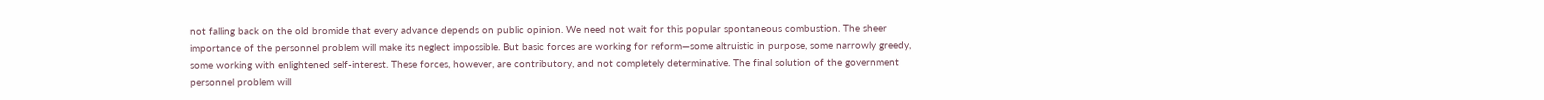not falling back on the old bromide that every advance depends on public opinion. We need not wait for this popular spontaneous combustion. The sheer importance of the personnel problem will make its neglect impossible. But basic forces are working for reform—some altruistic in purpose, some narrowly greedy, some working with enlightened self-interest. These forces, however, are contributory, and not completely determinative. The final solution of the government personnel problem will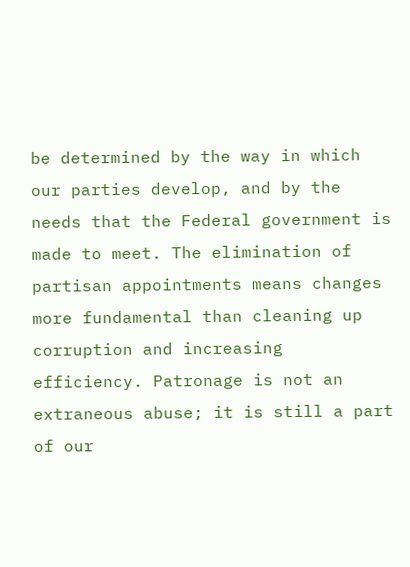be determined by the way in which our parties develop, and by the needs that the Federal government is made to meet. The elimination of partisan appointments means changes more fundamental than cleaning up corruption and increasing efficiency. Patronage is not an extraneous abuse; it is still a part of our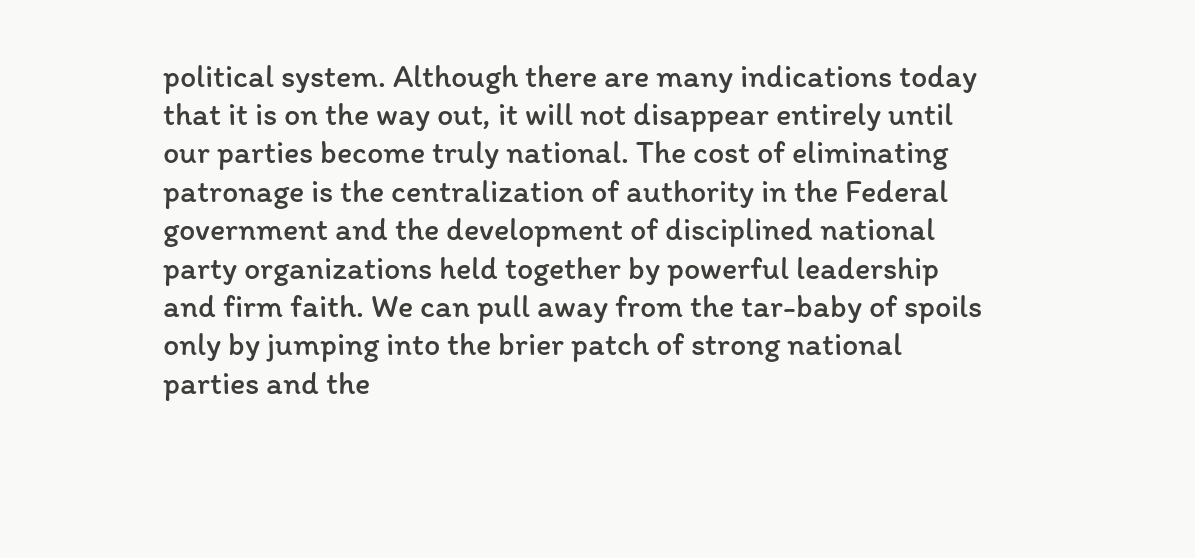political system. Although there are many indications today that it is on the way out, it will not disappear entirely until our parties become truly national. The cost of eliminating patronage is the centralization of authority in the Federal government and the development of disciplined national party organizations held together by powerful leadership and firm faith. We can pull away from the tar-baby of spoils only by jumping into the brier patch of strong national parties and the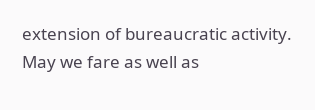extension of bureaucratic activity. May we fare as well as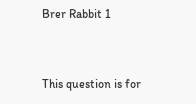Brer Rabbit 1


This question is for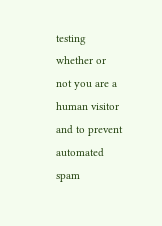testing whether or not you are a human visitor and to prevent automated spam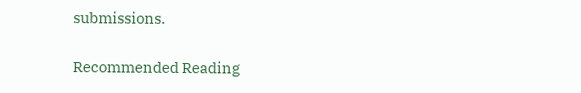submissions.

Recommended Reading